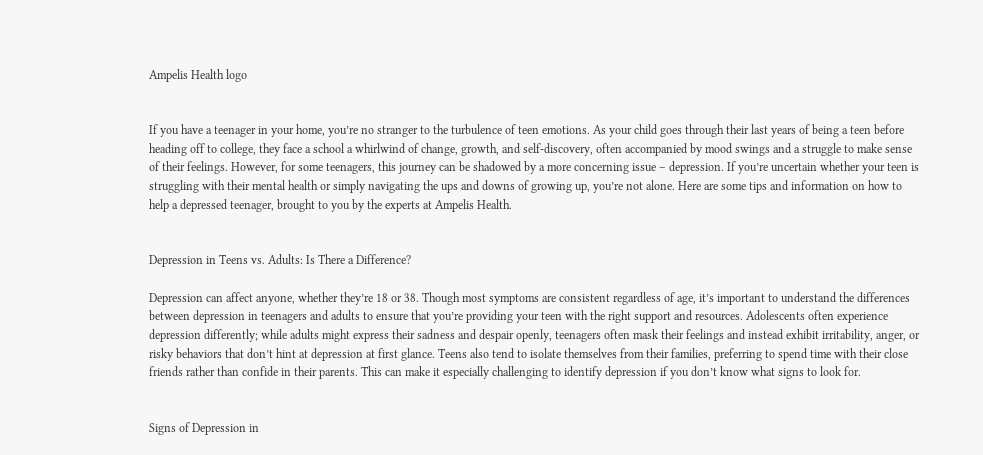Ampelis Health logo


If you have a teenager in your home, you’re no stranger to the turbulence of teen emotions. As your child goes through their last years of being a teen before heading off to college, they face a school a whirlwind of change, growth, and self-discovery, often accompanied by mood swings and a struggle to make sense of their feelings. However, for some teenagers, this journey can be shadowed by a more concerning issue – depression. If you’re uncertain whether your teen is struggling with their mental health or simply navigating the ups and downs of growing up, you’re not alone. Here are some tips and information on how to help a depressed teenager, brought to you by the experts at Ampelis Health.


Depression in Teens vs. Adults: Is There a Difference?

Depression can affect anyone, whether they’re 18 or 38. Though most symptoms are consistent regardless of age, it’s important to understand the differences between depression in teenagers and adults to ensure that you’re providing your teen with the right support and resources. Adolescents often experience depression differently; while adults might express their sadness and despair openly, teenagers often mask their feelings and instead exhibit irritability, anger, or risky behaviors that don’t hint at depression at first glance. Teens also tend to isolate themselves from their families, preferring to spend time with their close friends rather than confide in their parents. This can make it especially challenging to identify depression if you don’t know what signs to look for.


Signs of Depression in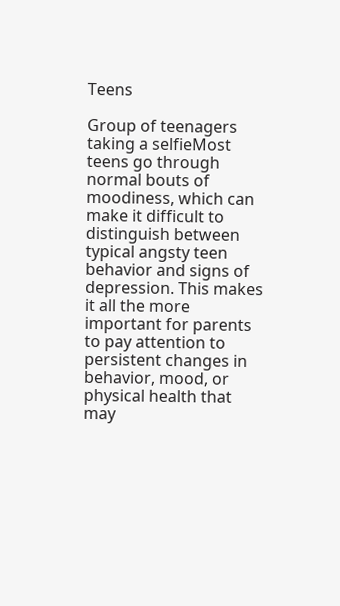Teens

Group of teenagers taking a selfieMost teens go through normal bouts of moodiness, which can make it difficult to distinguish between typical angsty teen behavior and signs of depression. This makes it all the more important for parents to pay attention to persistent changes in behavior, mood, or physical health that may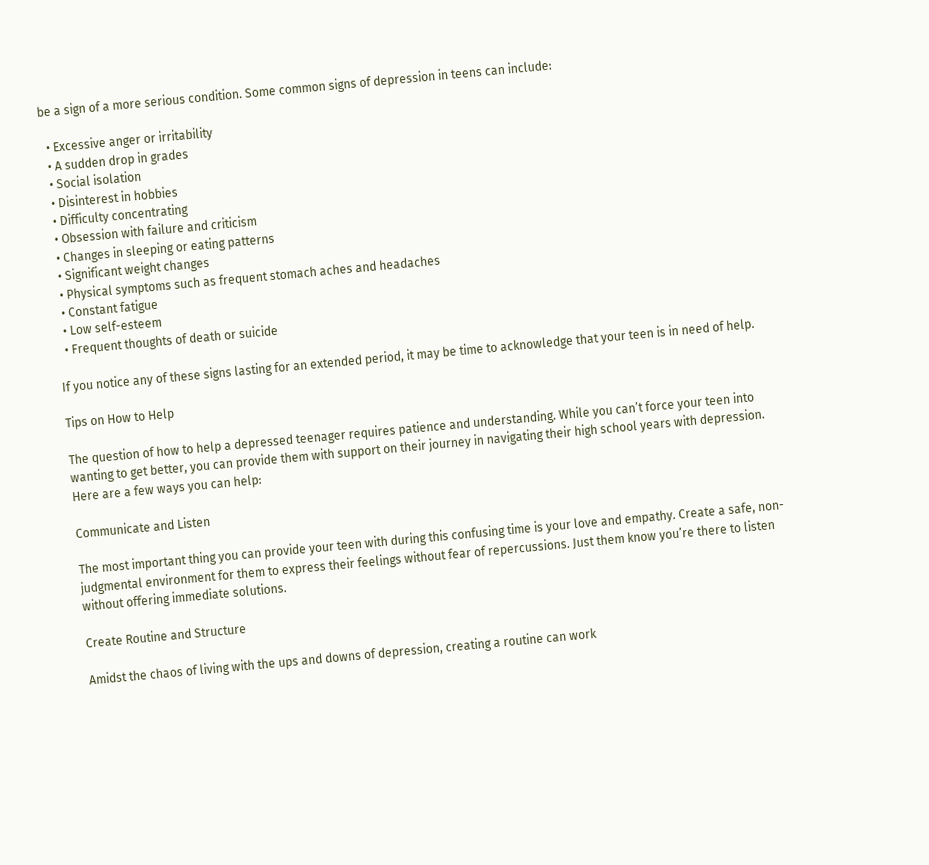be a sign of a more serious condition. Some common signs of depression in teens can include:

  • Excessive anger or irritability
  • A sudden drop in grades
  • Social isolation
  • Disinterest in hobbies
  • Difficulty concentrating
  • Obsession with failure and criticism
  • Changes in sleeping or eating patterns
  • Significant weight changes
  • Physical symptoms such as frequent stomach aches and headaches
  • Constant fatigue
  • Low self-esteem
  • Frequent thoughts of death or suicide

If you notice any of these signs lasting for an extended period, it may be time to acknowledge that your teen is in need of help.

Tips on How to Help

The question of how to help a depressed teenager requires patience and understanding. While you can’t force your teen into wanting to get better, you can provide them with support on their journey in navigating their high school years with depression. Here are a few ways you can help:

Communicate and Listen

The most important thing you can provide your teen with during this confusing time is your love and empathy. Create a safe, non-judgmental environment for them to express their feelings without fear of repercussions. Just them know you’re there to listen without offering immediate solutions.

Create Routine and Structure

Amidst the chaos of living with the ups and downs of depression, creating a routine can work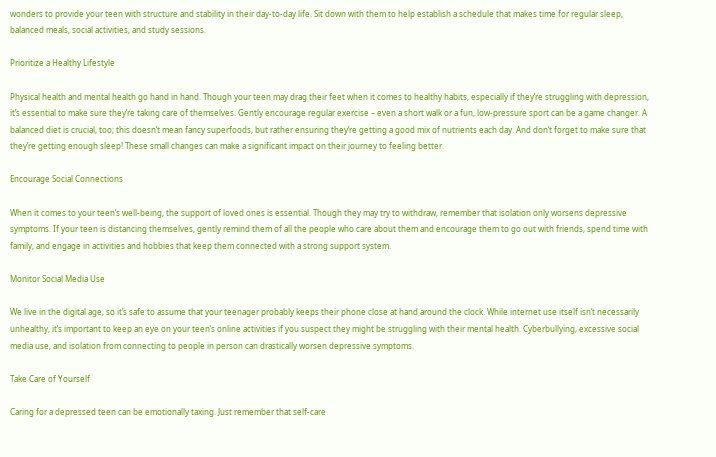wonders to provide your teen with structure and stability in their day-to-day life. Sit down with them to help establish a schedule that makes time for regular sleep, balanced meals, social activities, and study sessions.

Prioritize a Healthy Lifestyle

Physical health and mental health go hand in hand. Though your teen may drag their feet when it comes to healthy habits, especially if they’re struggling with depression, it’s essential to make sure they’re taking care of themselves. Gently encourage regular exercise – even a short walk or a fun, low-pressure sport can be a game changer. A balanced diet is crucial, too; this doesn’t mean fancy superfoods, but rather ensuring they’re getting a good mix of nutrients each day. And don’t forget to make sure that they’re getting enough sleep! These small changes can make a significant impact on their journey to feeling better.

Encourage Social Connections

When it comes to your teen’s well-being, the support of loved ones is essential. Though they may try to withdraw, remember that isolation only worsens depressive symptoms. If your teen is distancing themselves, gently remind them of all the people who care about them and encourage them to go out with friends, spend time with family, and engage in activities and hobbies that keep them connected with a strong support system.

Monitor Social Media Use

We live in the digital age, so it’s safe to assume that your teenager probably keeps their phone close at hand around the clock. While internet use itself isn’t necessarily unhealthy, it’s important to keep an eye on your teen’s online activities if you suspect they might be struggling with their mental health. Cyberbullying, excessive social media use, and isolation from connecting to people in person can drastically worsen depressive symptoms.

Take Care of Yourself

Caring for a depressed teen can be emotionally taxing. Just remember that self-care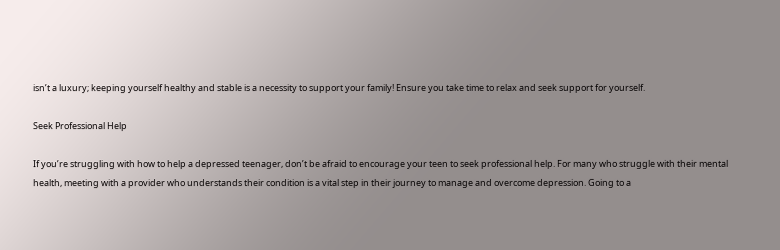isn’t a luxury; keeping yourself healthy and stable is a necessity to support your family! Ensure you take time to relax and seek support for yourself.

Seek Professional Help

If you’re struggling with how to help a depressed teenager, don’t be afraid to encourage your teen to seek professional help. For many who struggle with their mental health, meeting with a provider who understands their condition is a vital step in their journey to manage and overcome depression. Going to a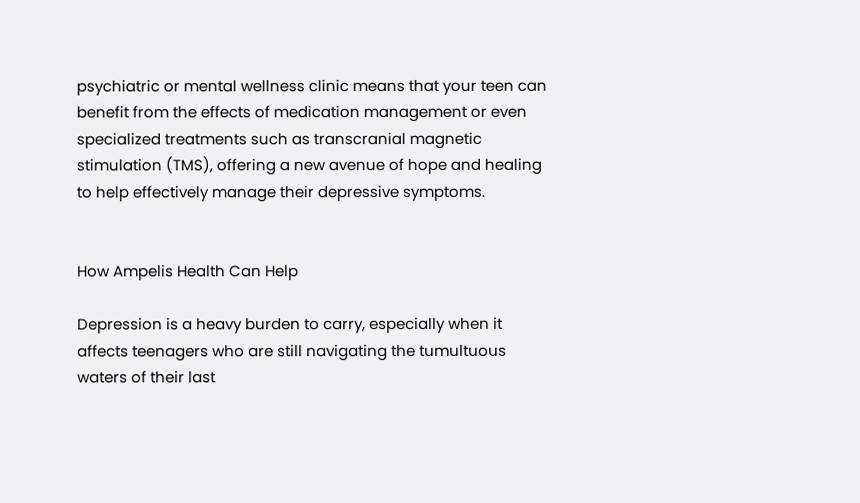psychiatric or mental wellness clinic means that your teen can benefit from the effects of medication management or even specialized treatments such as transcranial magnetic stimulation (TMS), offering a new avenue of hope and healing to help effectively manage their depressive symptoms.


How Ampelis Health Can Help

Depression is a heavy burden to carry, especially when it affects teenagers who are still navigating the tumultuous waters of their last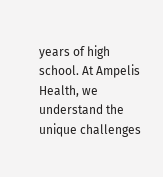years of high school. At Ampelis Health, we understand the unique challenges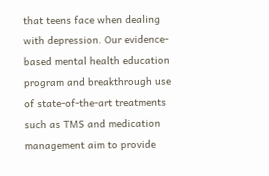that teens face when dealing with depression. Our evidence-based mental health education program and breakthrough use of state-of-the-art treatments such as TMS and medication management aim to provide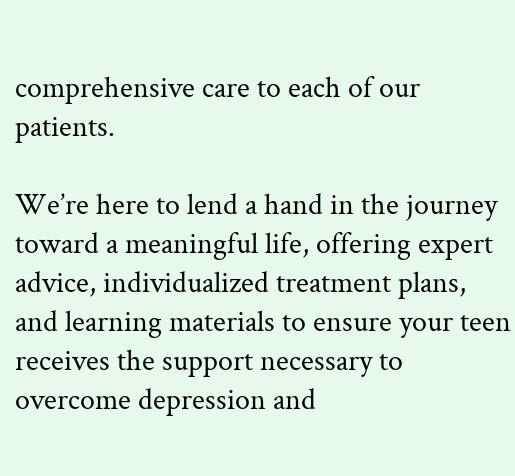comprehensive care to each of our patients.

We’re here to lend a hand in the journey toward a meaningful life, offering expert advice, individualized treatment plans, and learning materials to ensure your teen receives the support necessary to overcome depression and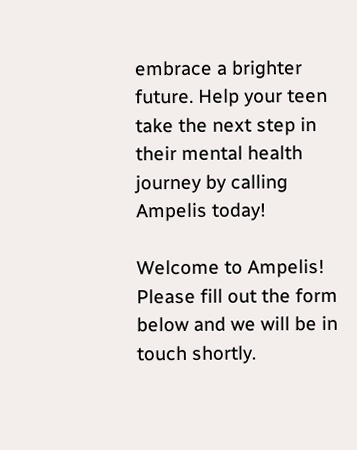embrace a brighter future. Help your teen take the next step in their mental health journey by calling Ampelis today!

Welcome to Ampelis! Please fill out the form below and we will be in touch shortly.